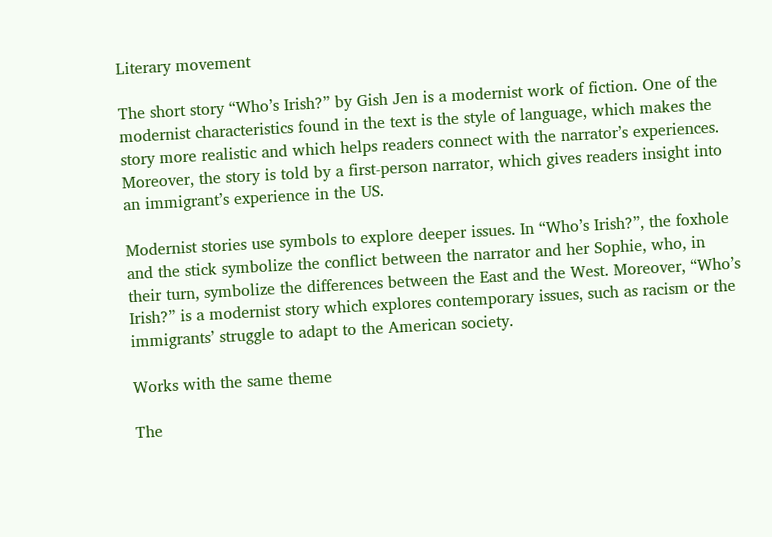Literary movement

The short story “Who’s Irish?” by Gish Jen is a modernist work of fiction. One of the modernist characteristics found in the text is the style of language, which makes the story more realistic and which helps readers connect with the narrator’s experiences. Moreover, the story is told by a first-person narrator, which gives readers insight into an immigrant’s experience in the US.

Modernist stories use symbols to explore deeper issues. In “Who’s Irish?”, the foxhole and the stick symbolize the conflict between the narrator and her Sophie, who, in their turn, symbolize the differences between the East and the West. Moreover, “Who’s Irish?” is a modernist story which explores contemporary issues, such as racism or the immigrants’ struggle to adapt to the American society.

Works with the same theme

The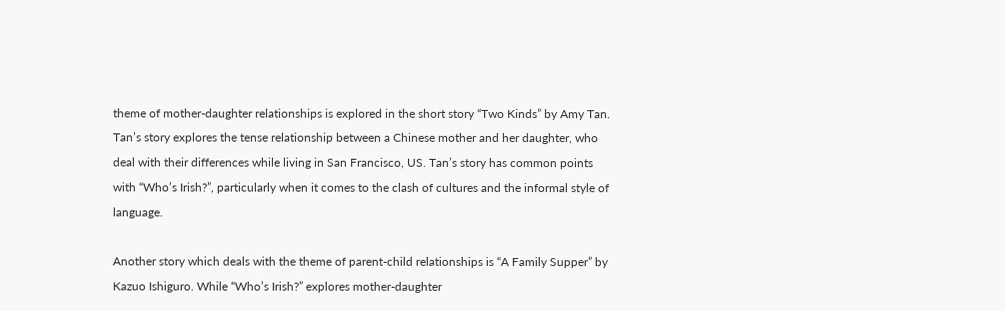theme of mother-daughter relationships is explored in the short story “Two Kinds” by Amy Tan. Tan’s story explores the tense relationship between a Chinese mother and her daughter, who deal with their differences while living in San Francisco, US. Tan’s story has common points with “Who’s Irish?”, particularly when it comes to the clash of cultures and the informal style of language.

Another story which deals with the theme of parent-child relationships is “A Family Supper” by Kazuo Ishiguro. While “Who’s Irish?” explores mother-daughter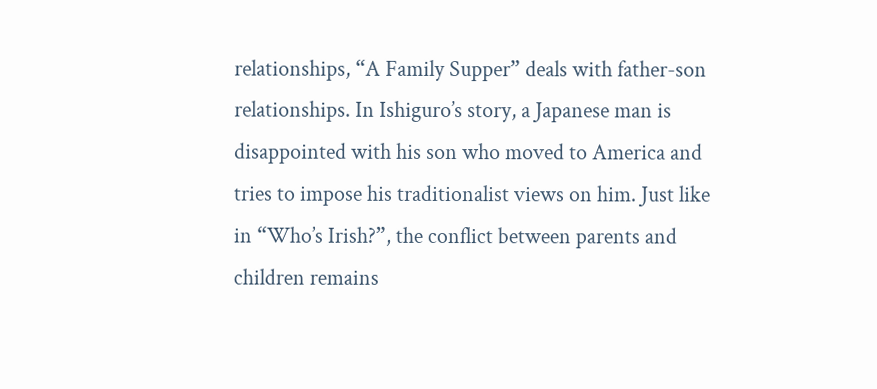relationships, “A Family Supper” deals with father-son relationships. In Ishiguro’s story, a Japanese man is disappointed with his son who moved to America and tries to impose his traditionalist views on him. Just like in “Who’s Irish?”, the conflict between parents and children remains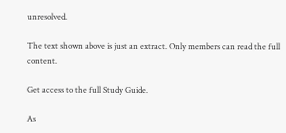unresolved.

The text shown above is just an extract. Only members can read the full content.

Get access to the full Study Guide.

As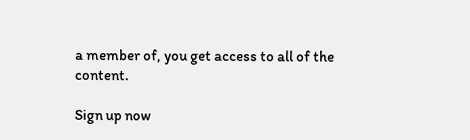a member of, you get access to all of the content.

Sign up now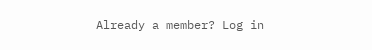Already a member? Log in